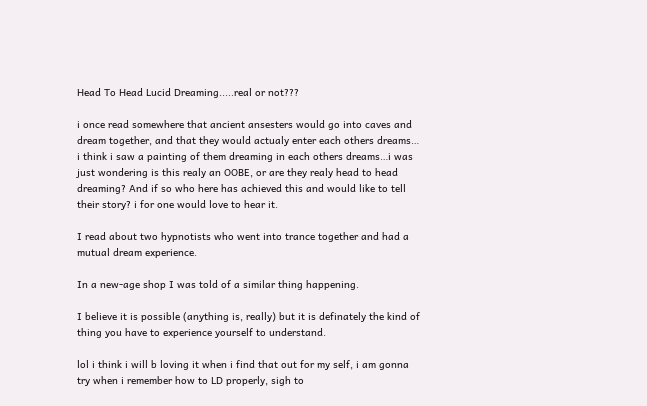Head To Head Lucid Dreaming.....real or not???

i once read somewhere that ancient ansesters would go into caves and dream together, and that they would actualy enter each others dreams… i think i saw a painting of them dreaming in each others dreams…i was just wondering is this realy an OOBE, or are they realy head to head dreaming? And if so who here has achieved this and would like to tell their story? i for one would love to hear it.

I read about two hypnotists who went into trance together and had a mutual dream experience.

In a new-age shop I was told of a similar thing happening.

I believe it is possible (anything is, really) but it is definately the kind of thing you have to experience yourself to understand.

lol i think i will b loving it when i find that out for my self, i am gonna try when i remember how to LD properly, sigh to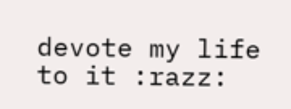devote my life to it :razz: